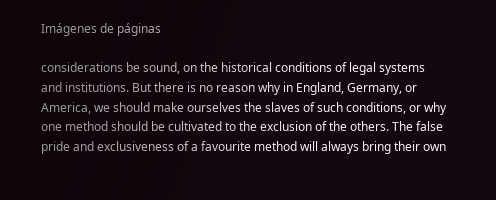Imágenes de páginas

considerations be sound, on the historical conditions of legal systems and institutions. But there is no reason why in England, Germany, or America, we should make ourselves the slaves of such conditions, or why one method should be cultivated to the exclusion of the others. The false pride and exclusiveness of a favourite method will always bring their own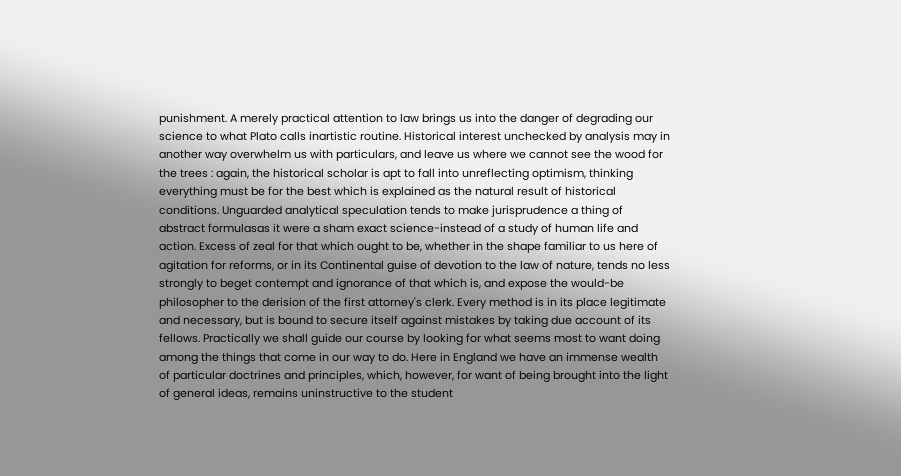punishment. A merely practical attention to law brings us into the danger of degrading our science to what Plato calls inartistic routine. Historical interest unchecked by analysis may in another way overwhelm us with particulars, and leave us where we cannot see the wood for the trees : again, the historical scholar is apt to fall into unreflecting optimism, thinking everything must be for the best which is explained as the natural result of historical conditions. Unguarded analytical speculation tends to make jurisprudence a thing of abstract formulasas it were a sham exact science-instead of a study of human life and action. Excess of zeal for that which ought to be, whether in the shape familiar to us here of agitation for reforms, or in its Continental guise of devotion to the law of nature, tends no less strongly to beget contempt and ignorance of that which is, and expose the would-be philosopher to the derision of the first attorney's clerk. Every method is in its place legitimate and necessary, but is bound to secure itself against mistakes by taking due account of its fellows. Practically we shall guide our course by looking for what seems most to want doing among the things that come in our way to do. Here in England we have an immense wealth of particular doctrines and principles, which, however, for want of being brought into the light of general ideas, remains uninstructive to the student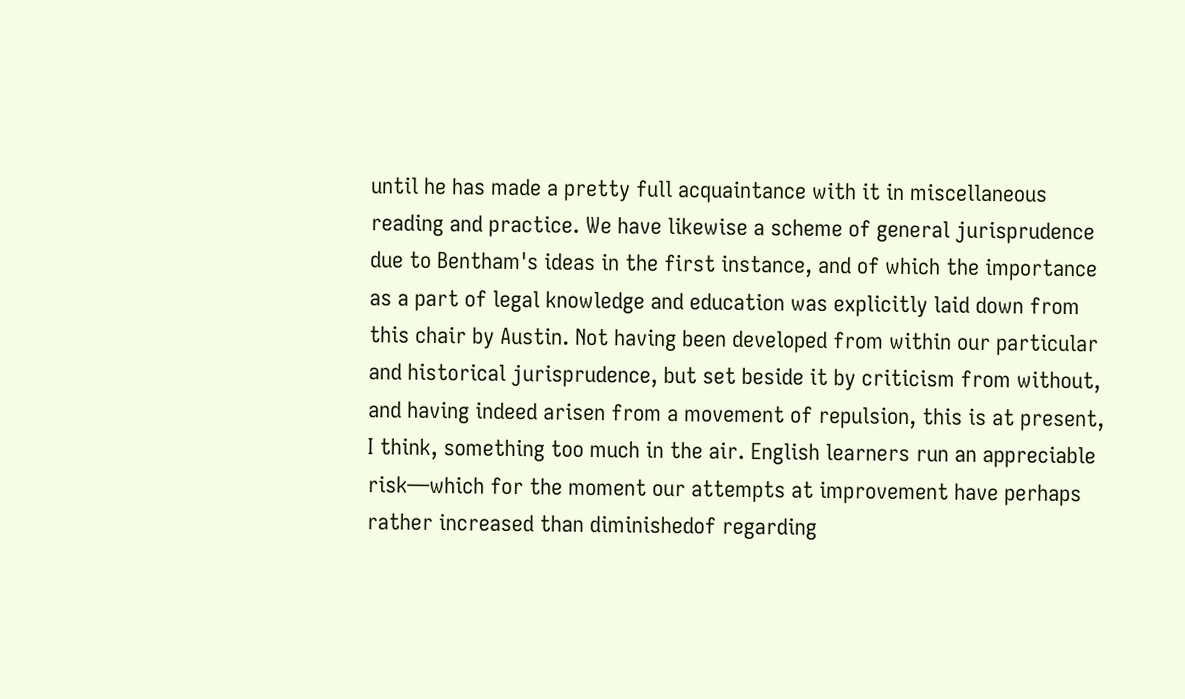until he has made a pretty full acquaintance with it in miscellaneous reading and practice. We have likewise a scheme of general jurisprudence due to Bentham's ideas in the first instance, and of which the importance as a part of legal knowledge and education was explicitly laid down from this chair by Austin. Not having been developed from within our particular and historical jurisprudence, but set beside it by criticism from without, and having indeed arisen from a movement of repulsion, this is at present, I think, something too much in the air. English learners run an appreciable risk—which for the moment our attempts at improvement have perhaps rather increased than diminishedof regarding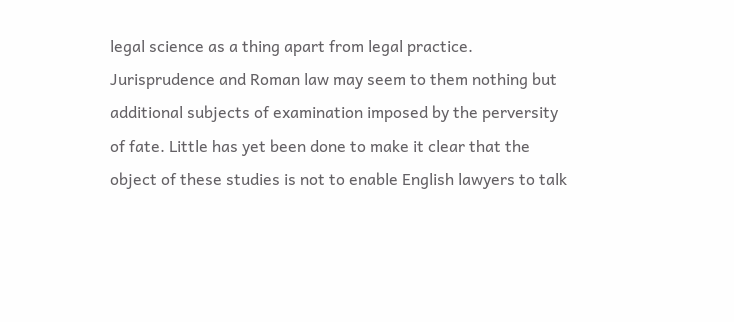legal science as a thing apart from legal practice. Jurisprudence and Roman law may seem to them nothing but additional subjects of examination imposed by the perversity of fate. Little has yet been done to make it clear that the object of these studies is not to enable English lawyers to talk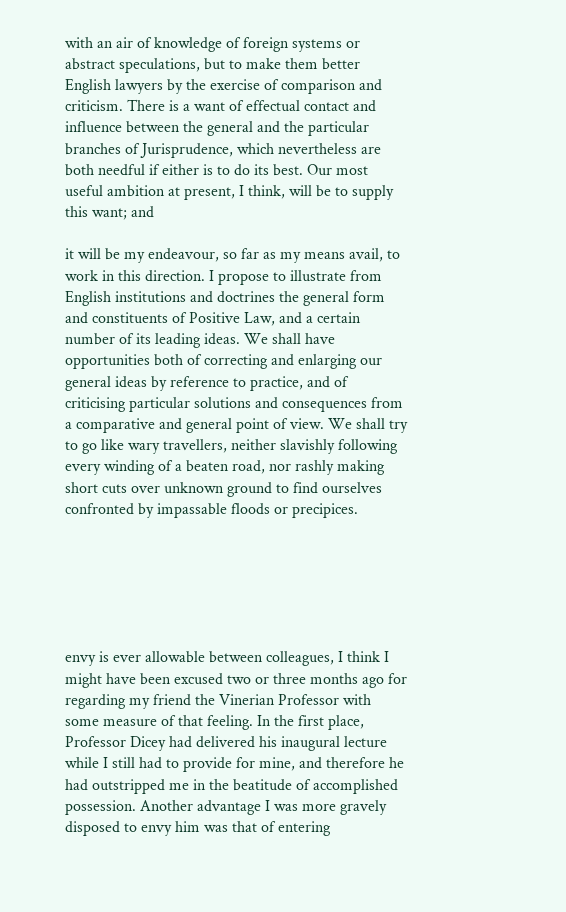with an air of knowledge of foreign systems or abstract speculations, but to make them better English lawyers by the exercise of comparison and criticism. There is a want of effectual contact and influence between the general and the particular branches of Jurisprudence, which nevertheless are both needful if either is to do its best. Our most useful ambition at present, I think, will be to supply this want; and

it will be my endeavour, so far as my means avail, to work in this direction. I propose to illustrate from English institutions and doctrines the general form and constituents of Positive Law, and a certain number of its leading ideas. We shall have opportunities both of correcting and enlarging our general ideas by reference to practice, and of criticising particular solutions and consequences from a comparative and general point of view. We shall try to go like wary travellers, neither slavishly following every winding of a beaten road, nor rashly making short cuts over unknown ground to find ourselves confronted by impassable floods or precipices.






envy is ever allowable between colleagues, I think I might have been excused two or three months ago for regarding my friend the Vinerian Professor with some measure of that feeling. In the first place, Professor Dicey had delivered his inaugural lecture while I still had to provide for mine, and therefore he had outstripped me in the beatitude of accomplished possession. Another advantage I was more gravely disposed to envy him was that of entering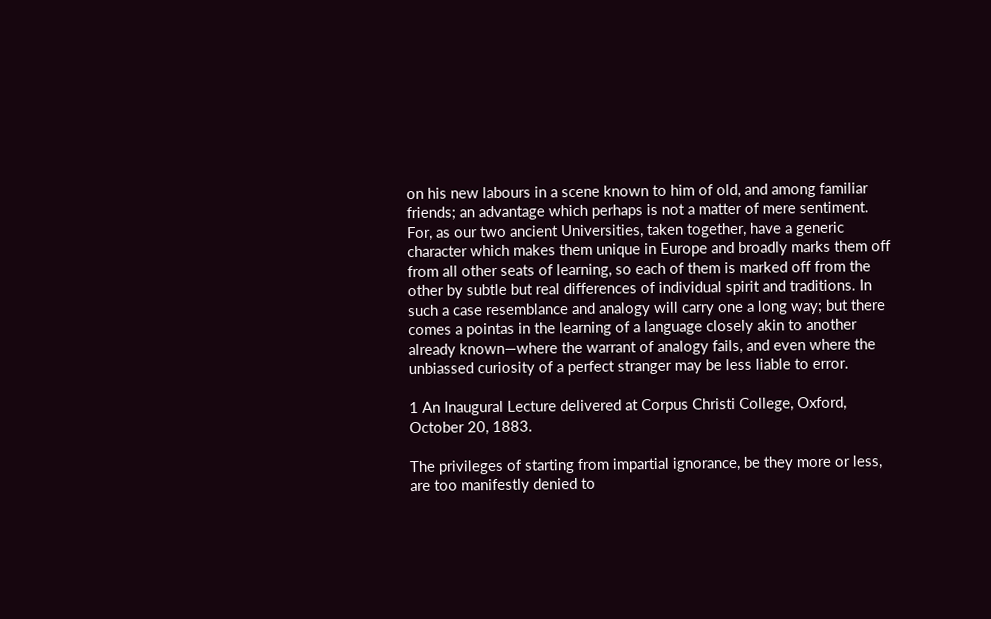on his new labours in a scene known to him of old, and among familiar friends; an advantage which perhaps is not a matter of mere sentiment. For, as our two ancient Universities, taken together, have a generic character which makes them unique in Europe and broadly marks them off from all other seats of learning, so each of them is marked off from the other by subtle but real differences of individual spirit and traditions. In such a case resemblance and analogy will carry one a long way; but there comes a pointas in the learning of a language closely akin to another already known—where the warrant of analogy fails, and even where the unbiassed curiosity of a perfect stranger may be less liable to error.

1 An Inaugural Lecture delivered at Corpus Christi College, Oxford, October 20, 1883.

The privileges of starting from impartial ignorance, be they more or less, are too manifestly denied to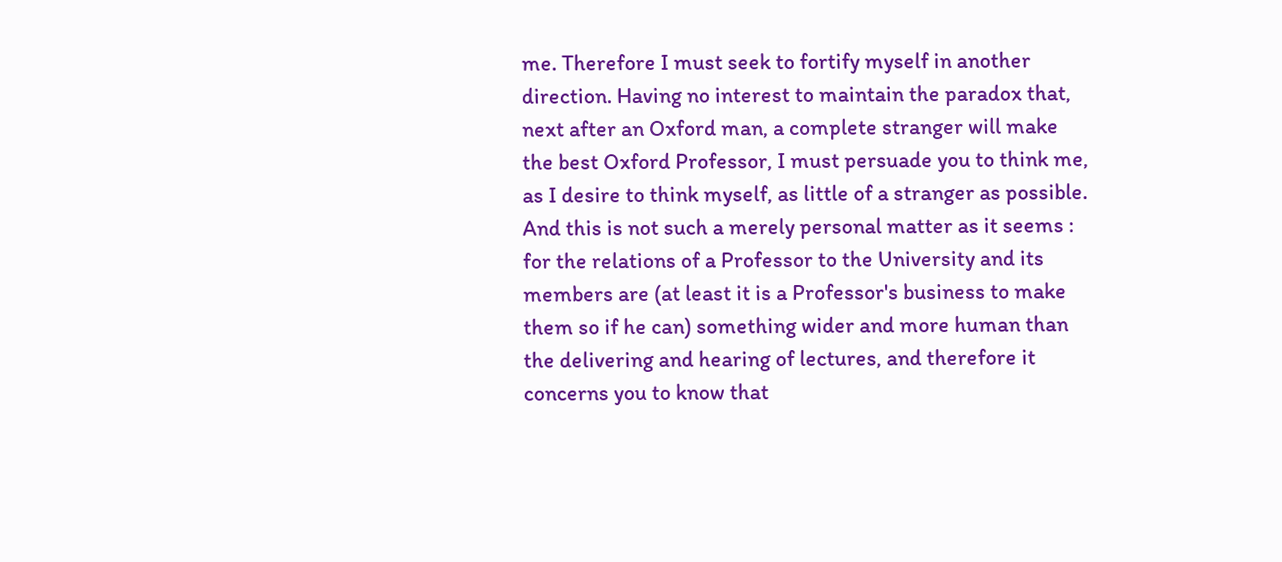me. Therefore I must seek to fortify myself in another direction. Having no interest to maintain the paradox that, next after an Oxford man, a complete stranger will make the best Oxford Professor, I must persuade you to think me, as I desire to think myself, as little of a stranger as possible. And this is not such a merely personal matter as it seems : for the relations of a Professor to the University and its members are (at least it is a Professor's business to make them so if he can) something wider and more human than the delivering and hearing of lectures, and therefore it concerns you to know that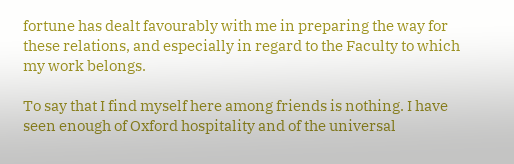fortune has dealt favourably with me in preparing the way for these relations, and especially in regard to the Faculty to which my work belongs.

To say that I find myself here among friends is nothing. I have seen enough of Oxford hospitality and of the universal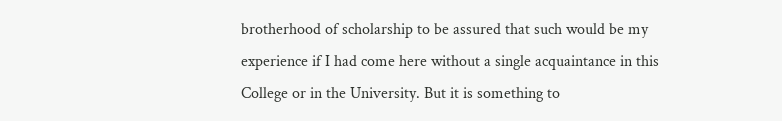brotherhood of scholarship to be assured that such would be my experience if I had come here without a single acquaintance in this College or in the University. But it is something to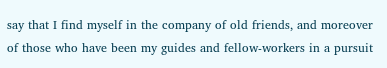say that I find myself in the company of old friends, and moreover of those who have been my guides and fellow-workers in a pursuit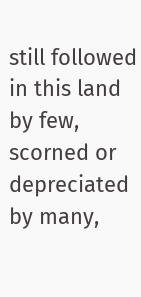still followed in this land by few, scorned or depreciated by many,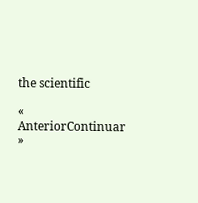the scientific

« AnteriorContinuar »